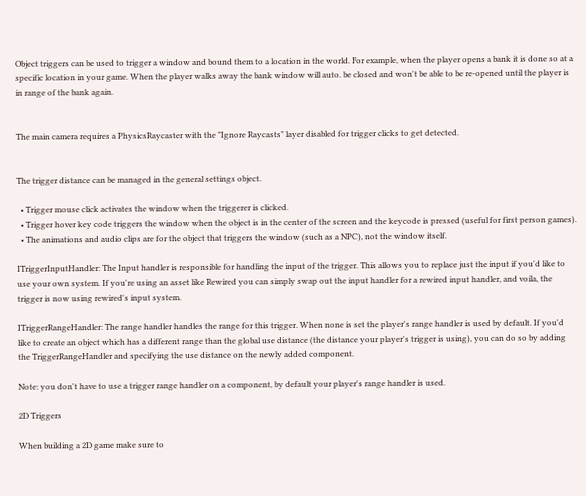Object triggers can be used to trigger a window and bound them to a location in the world. For example, when the player opens a bank it is done so at a specific location in your game. When the player walks away the bank window will auto. be closed and won't be able to be re-opened until the player is in range of the bank again.


The main camera requires a PhysicsRaycaster with the "Ignore Raycasts" layer disabled for trigger clicks to get detected.


The trigger distance can be managed in the general settings object.

  • Trigger mouse click activates the window when the triggerer is clicked.
  • Trigger hover key code triggers the window when the object is in the center of the screen and the keycode is pressed (useful for first person games).
  • The animations and audio clips are for the object that triggers the window (such as a NPC), not the window itself.

ITriggerInputHandler: The Input handler is responsible for handling the input of the trigger. This allows you to replace just the input if you'd like to use your own system. If you're using an asset like Rewired you can simply swap out the input handler for a rewired input handler, and voila, the trigger is now using rewired's input system.

ITriggerRangeHandler: The range handler handles the range for this trigger. When none is set the player's range handler is used by default. If you'd like to create an object which has a different range than the global use distance (the distance your player's trigger is using), you can do so by adding the TriggerRangeHandler and specifying the use distance on the newly added component.

Note: you don't have to use a trigger range handler on a component, by default your player's range handler is used.

2D Triggers

When building a 2D game make sure to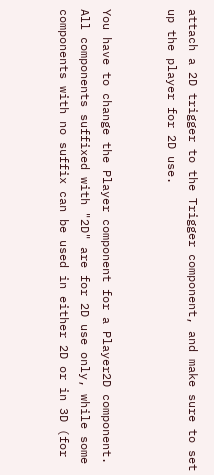attach a 2D trigger to the Trigger component, and make sure to set up the player for 2D use.


You have to change the Player component for a Player2D component. All components suffixed with "2D" are for 2D use only, while some components with no suffix can be used in either 2D or in 3D (for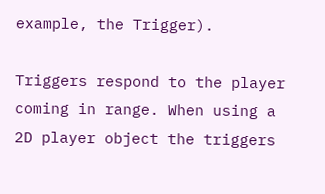example, the Trigger).

Triggers respond to the player coming in range. When using a 2D player object the triggers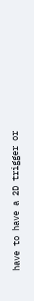have to have a 2D trigger or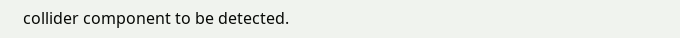collider component to be detected.